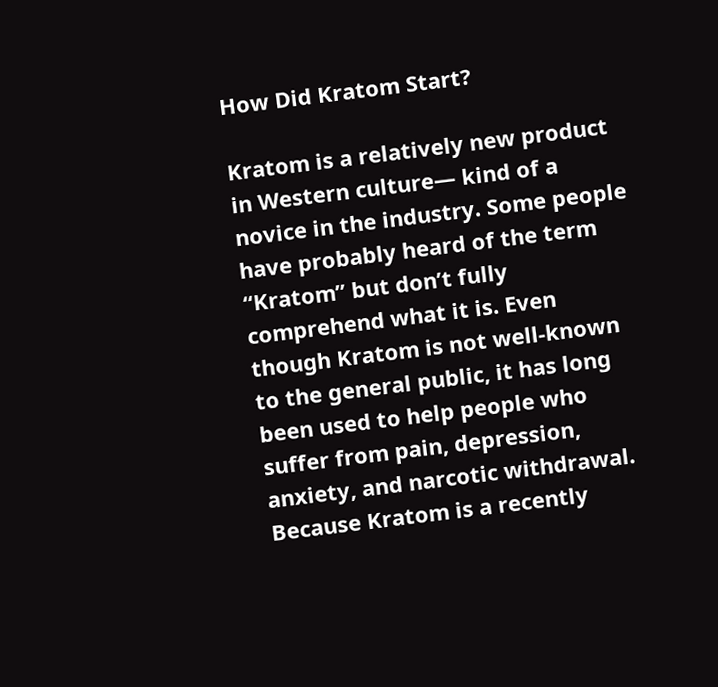How Did Kratom Start?

Kratom is a relatively new product in Western culture— kind of a novice in the industry. Some people have probably heard of the term “Kratom” but don’t fully comprehend what it is. Even though Kratom is not well-known to the general public, it has long been used to help people who suffer from pain, depression, anxiety, and narcotic withdrawal. Because Kratom is a recently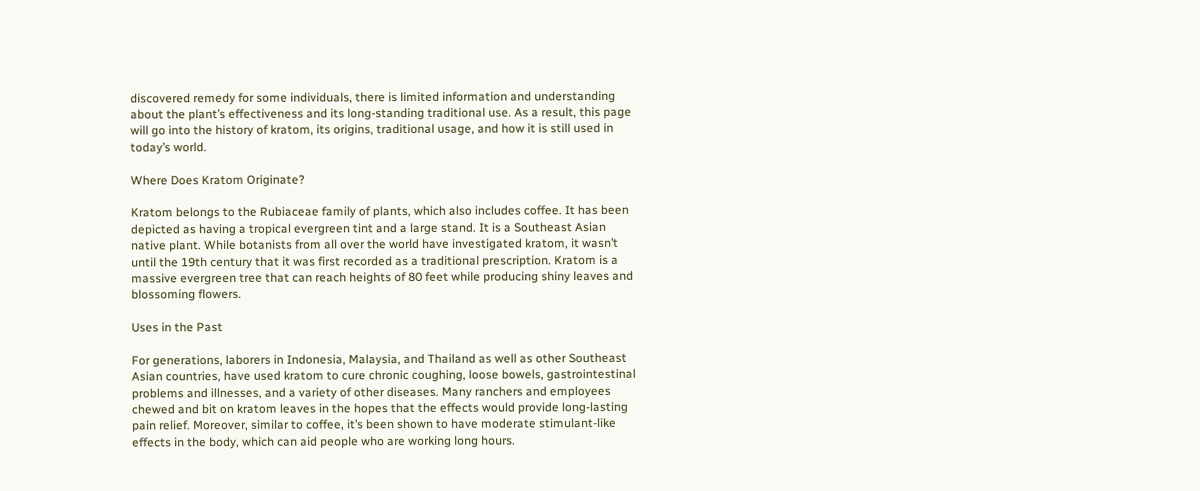discovered remedy for some individuals, there is limited information and understanding about the plant’s effectiveness and its long-standing traditional use. As a result, this page will go into the history of kratom, its origins, traditional usage, and how it is still used in today’s world.

Where Does Kratom Originate?

Kratom belongs to the Rubiaceae family of plants, which also includes coffee. It has been depicted as having a tropical evergreen tint and a large stand. It is a Southeast Asian native plant. While botanists from all over the world have investigated kratom, it wasn’t until the 19th century that it was first recorded as a traditional prescription. Kratom is a massive evergreen tree that can reach heights of 80 feet while producing shiny leaves and blossoming flowers.

Uses in the Past

For generations, laborers in Indonesia, Malaysia, and Thailand as well as other Southeast Asian countries, have used kratom to cure chronic coughing, loose bowels, gastrointestinal problems and illnesses, and a variety of other diseases. Many ranchers and employees chewed and bit on kratom leaves in the hopes that the effects would provide long-lasting pain relief. Moreover, similar to coffee, it’s been shown to have moderate stimulant-like effects in the body, which can aid people who are working long hours.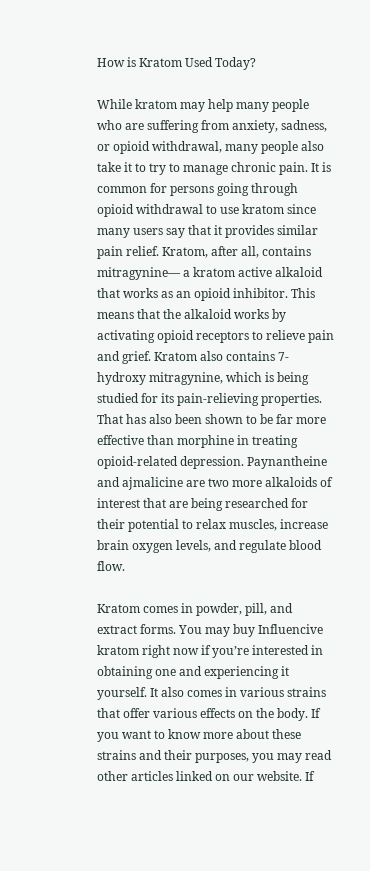How is Kratom Used Today?

While kratom may help many people who are suffering from anxiety, sadness, or opioid withdrawal, many people also take it to try to manage chronic pain. It is common for persons going through opioid withdrawal to use kratom since many users say that it provides similar pain relief. Kratom, after all, contains mitragynine— a kratom active alkaloid that works as an opioid inhibitor. This means that the alkaloid works by activating opioid receptors to relieve pain and grief. Kratom also contains 7-hydroxy mitragynine, which is being studied for its pain-relieving properties. That has also been shown to be far more effective than morphine in treating opioid-related depression. Paynantheine and ajmalicine are two more alkaloids of interest that are being researched for their potential to relax muscles, increase brain oxygen levels, and regulate blood flow.

Kratom comes in powder, pill, and extract forms. You may buy Influencive kratom right now if you’re interested in obtaining one and experiencing it yourself. It also comes in various strains that offer various effects on the body. If you want to know more about these strains and their purposes, you may read other articles linked on our website. If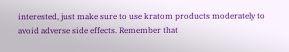interested, just make sure to use kratom products moderately to avoid adverse side effects. Remember that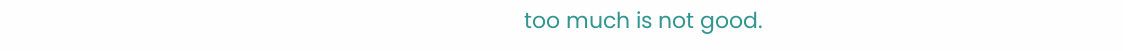too much is not good.